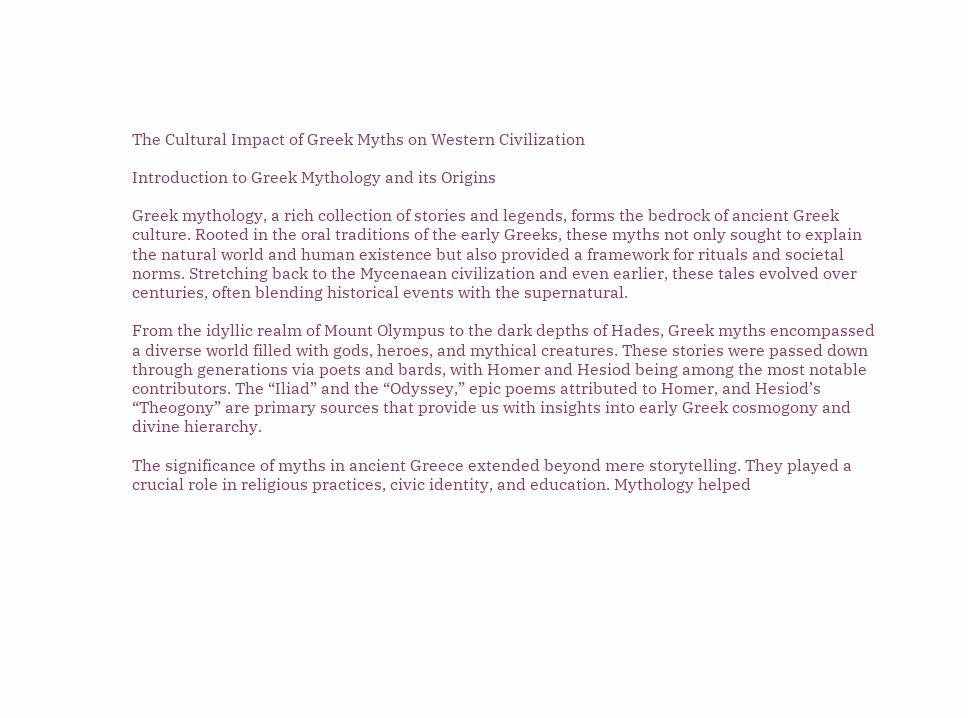The Cultural Impact of Greek Myths on Western Civilization

Introduction to Greek Mythology and its Origins

Greek mythology, a rich collection of stories and legends, forms the bedrock of ancient Greek culture. Rooted in the oral traditions of the early Greeks, these myths not only sought to explain the natural world and human existence but also provided a framework for rituals and societal norms. Stretching back to the Mycenaean civilization and even earlier, these tales evolved over centuries, often blending historical events with the supernatural.

From the idyllic realm of Mount Olympus to the dark depths of Hades, Greek myths encompassed a diverse world filled with gods, heroes, and mythical creatures. These stories were passed down through generations via poets and bards, with Homer and Hesiod being among the most notable contributors. The “Iliad” and the “Odyssey,” epic poems attributed to Homer, and Hesiod’s “Theogony” are primary sources that provide us with insights into early Greek cosmogony and divine hierarchy.

The significance of myths in ancient Greece extended beyond mere storytelling. They played a crucial role in religious practices, civic identity, and education. Mythology helped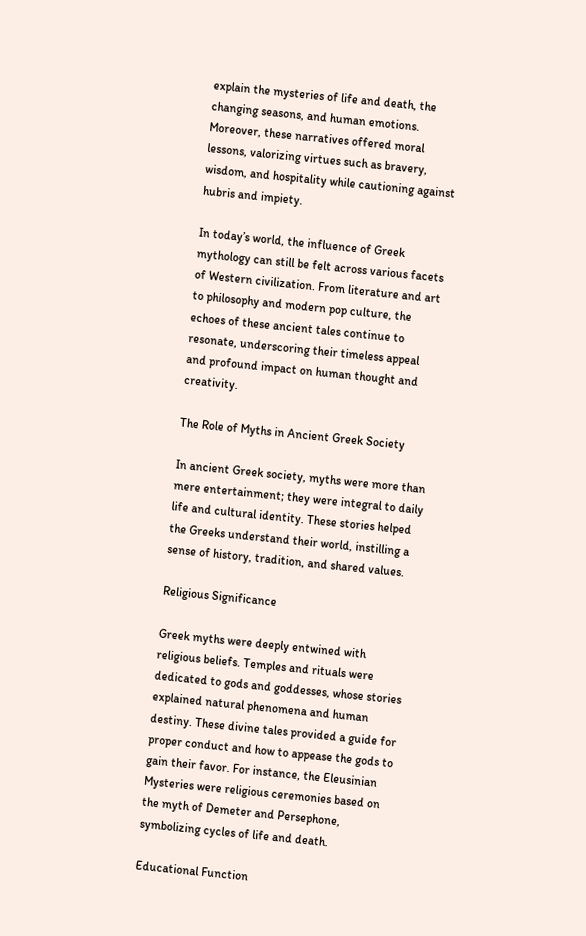explain the mysteries of life and death, the changing seasons, and human emotions. Moreover, these narratives offered moral lessons, valorizing virtues such as bravery, wisdom, and hospitality while cautioning against hubris and impiety.

In today’s world, the influence of Greek mythology can still be felt across various facets of Western civilization. From literature and art to philosophy and modern pop culture, the echoes of these ancient tales continue to resonate, underscoring their timeless appeal and profound impact on human thought and creativity.

The Role of Myths in Ancient Greek Society

In ancient Greek society, myths were more than mere entertainment; they were integral to daily life and cultural identity. These stories helped the Greeks understand their world, instilling a sense of history, tradition, and shared values.

Religious Significance

Greek myths were deeply entwined with religious beliefs. Temples and rituals were dedicated to gods and goddesses, whose stories explained natural phenomena and human destiny. These divine tales provided a guide for proper conduct and how to appease the gods to gain their favor. For instance, the Eleusinian Mysteries were religious ceremonies based on the myth of Demeter and Persephone, symbolizing cycles of life and death.

Educational Function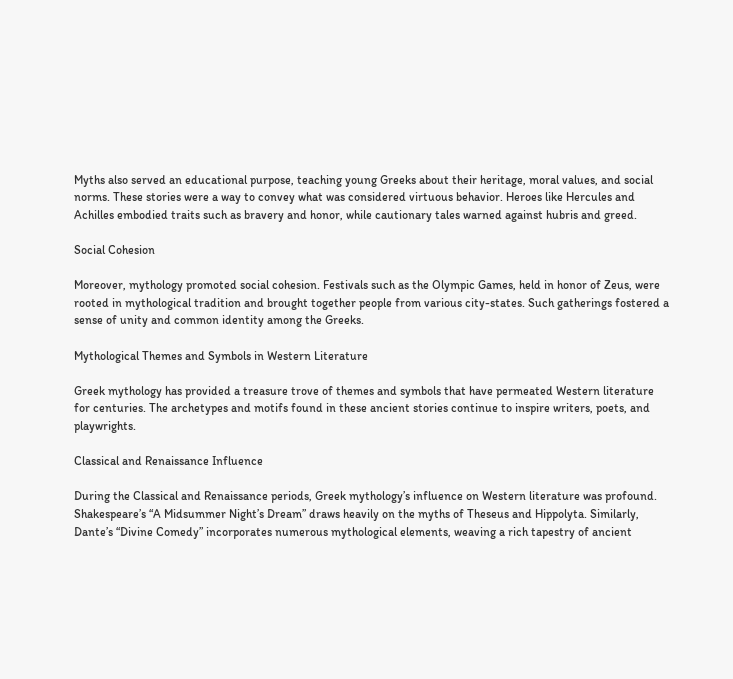Myths also served an educational purpose, teaching young Greeks about their heritage, moral values, and social norms. These stories were a way to convey what was considered virtuous behavior. Heroes like Hercules and Achilles embodied traits such as bravery and honor, while cautionary tales warned against hubris and greed.

Social Cohesion

Moreover, mythology promoted social cohesion. Festivals such as the Olympic Games, held in honor of Zeus, were rooted in mythological tradition and brought together people from various city-states. Such gatherings fostered a sense of unity and common identity among the Greeks.

Mythological Themes and Symbols in Western Literature

Greek mythology has provided a treasure trove of themes and symbols that have permeated Western literature for centuries. The archetypes and motifs found in these ancient stories continue to inspire writers, poets, and playwrights.

Classical and Renaissance Influence

During the Classical and Renaissance periods, Greek mythology’s influence on Western literature was profound. Shakespeare’s “A Midsummer Night’s Dream” draws heavily on the myths of Theseus and Hippolyta. Similarly, Dante’s “Divine Comedy” incorporates numerous mythological elements, weaving a rich tapestry of ancient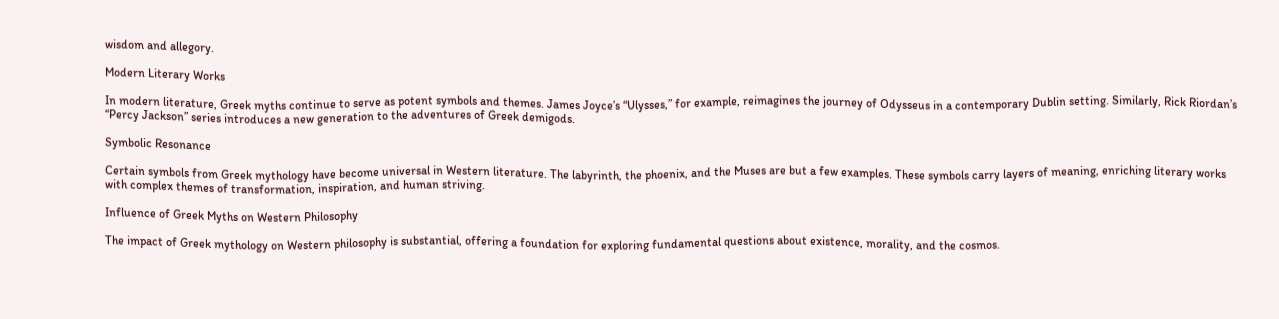wisdom and allegory.

Modern Literary Works

In modern literature, Greek myths continue to serve as potent symbols and themes. James Joyce’s “Ulysses,” for example, reimagines the journey of Odysseus in a contemporary Dublin setting. Similarly, Rick Riordan’s “Percy Jackson” series introduces a new generation to the adventures of Greek demigods.

Symbolic Resonance

Certain symbols from Greek mythology have become universal in Western literature. The labyrinth, the phoenix, and the Muses are but a few examples. These symbols carry layers of meaning, enriching literary works with complex themes of transformation, inspiration, and human striving.

Influence of Greek Myths on Western Philosophy

The impact of Greek mythology on Western philosophy is substantial, offering a foundation for exploring fundamental questions about existence, morality, and the cosmos.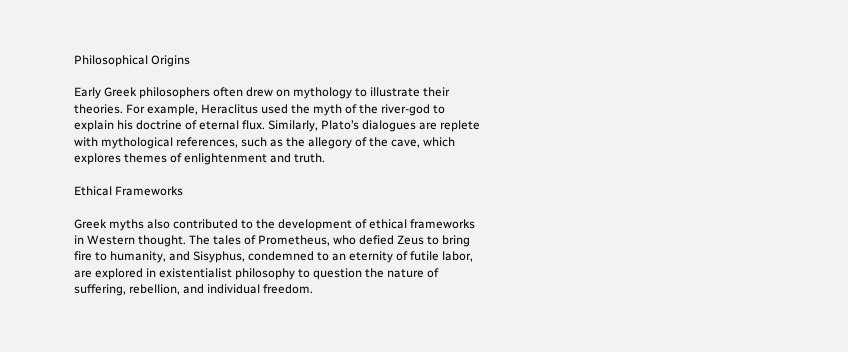Philosophical Origins

Early Greek philosophers often drew on mythology to illustrate their theories. For example, Heraclitus used the myth of the river-god to explain his doctrine of eternal flux. Similarly, Plato’s dialogues are replete with mythological references, such as the allegory of the cave, which explores themes of enlightenment and truth.

Ethical Frameworks

Greek myths also contributed to the development of ethical frameworks in Western thought. The tales of Prometheus, who defied Zeus to bring fire to humanity, and Sisyphus, condemned to an eternity of futile labor, are explored in existentialist philosophy to question the nature of suffering, rebellion, and individual freedom.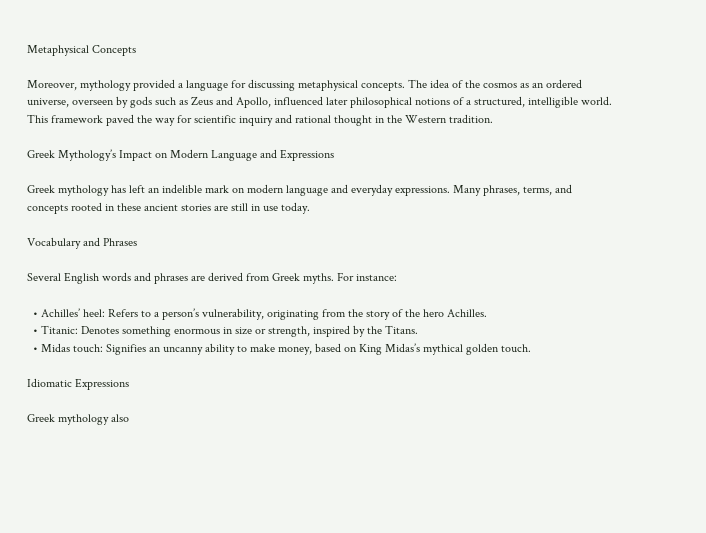Metaphysical Concepts

Moreover, mythology provided a language for discussing metaphysical concepts. The idea of the cosmos as an ordered universe, overseen by gods such as Zeus and Apollo, influenced later philosophical notions of a structured, intelligible world. This framework paved the way for scientific inquiry and rational thought in the Western tradition.

Greek Mythology’s Impact on Modern Language and Expressions

Greek mythology has left an indelible mark on modern language and everyday expressions. Many phrases, terms, and concepts rooted in these ancient stories are still in use today.

Vocabulary and Phrases

Several English words and phrases are derived from Greek myths. For instance:

  • Achilles’ heel: Refers to a person’s vulnerability, originating from the story of the hero Achilles.
  • Titanic: Denotes something enormous in size or strength, inspired by the Titans.
  • Midas touch: Signifies an uncanny ability to make money, based on King Midas’s mythical golden touch.

Idiomatic Expressions

Greek mythology also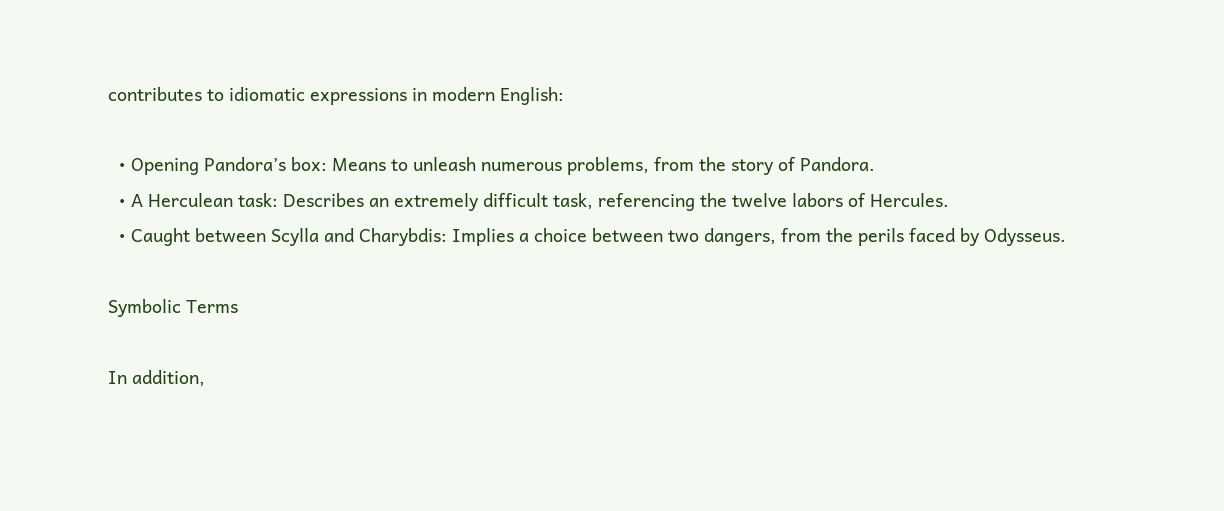contributes to idiomatic expressions in modern English:

  • Opening Pandora’s box: Means to unleash numerous problems, from the story of Pandora.
  • A Herculean task: Describes an extremely difficult task, referencing the twelve labors of Hercules.
  • Caught between Scylla and Charybdis: Implies a choice between two dangers, from the perils faced by Odysseus.

Symbolic Terms

In addition,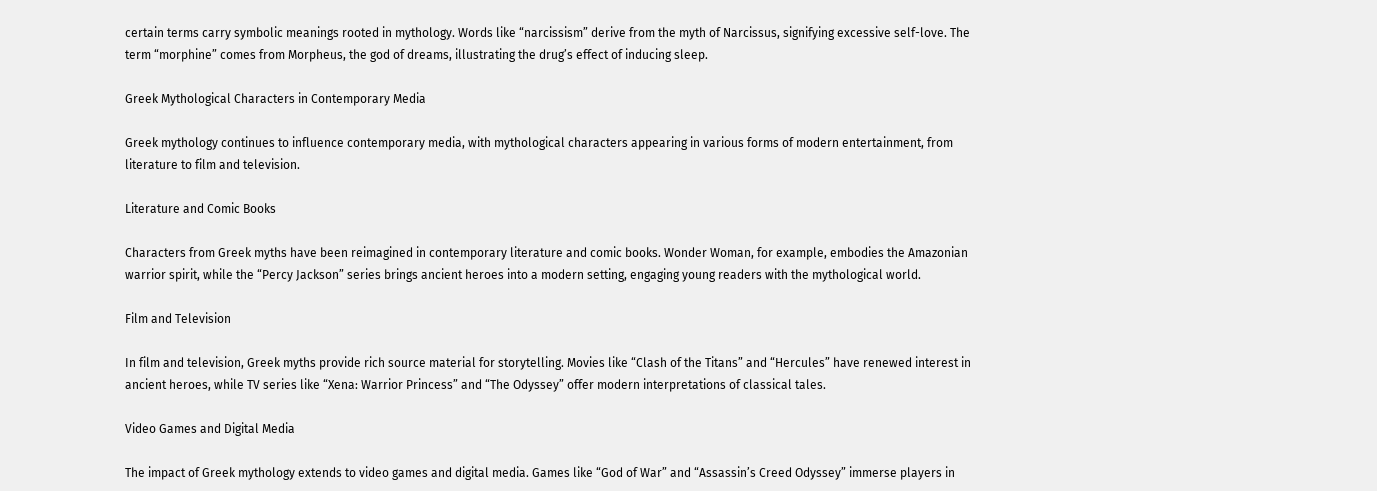certain terms carry symbolic meanings rooted in mythology. Words like “narcissism” derive from the myth of Narcissus, signifying excessive self-love. The term “morphine” comes from Morpheus, the god of dreams, illustrating the drug’s effect of inducing sleep.

Greek Mythological Characters in Contemporary Media

Greek mythology continues to influence contemporary media, with mythological characters appearing in various forms of modern entertainment, from literature to film and television.

Literature and Comic Books

Characters from Greek myths have been reimagined in contemporary literature and comic books. Wonder Woman, for example, embodies the Amazonian warrior spirit, while the “Percy Jackson” series brings ancient heroes into a modern setting, engaging young readers with the mythological world.

Film and Television

In film and television, Greek myths provide rich source material for storytelling. Movies like “Clash of the Titans” and “Hercules” have renewed interest in ancient heroes, while TV series like “Xena: Warrior Princess” and “The Odyssey” offer modern interpretations of classical tales.

Video Games and Digital Media

The impact of Greek mythology extends to video games and digital media. Games like “God of War” and “Assassin’s Creed Odyssey” immerse players in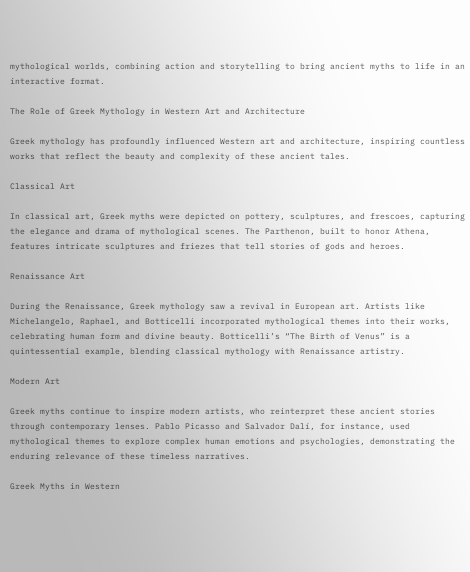mythological worlds, combining action and storytelling to bring ancient myths to life in an interactive format.

The Role of Greek Mythology in Western Art and Architecture

Greek mythology has profoundly influenced Western art and architecture, inspiring countless works that reflect the beauty and complexity of these ancient tales.

Classical Art

In classical art, Greek myths were depicted on pottery, sculptures, and frescoes, capturing the elegance and drama of mythological scenes. The Parthenon, built to honor Athena, features intricate sculptures and friezes that tell stories of gods and heroes.

Renaissance Art

During the Renaissance, Greek mythology saw a revival in European art. Artists like Michelangelo, Raphael, and Botticelli incorporated mythological themes into their works, celebrating human form and divine beauty. Botticelli’s “The Birth of Venus” is a quintessential example, blending classical mythology with Renaissance artistry.

Modern Art

Greek myths continue to inspire modern artists, who reinterpret these ancient stories through contemporary lenses. Pablo Picasso and Salvador Dalí, for instance, used mythological themes to explore complex human emotions and psychologies, demonstrating the enduring relevance of these timeless narratives.

Greek Myths in Western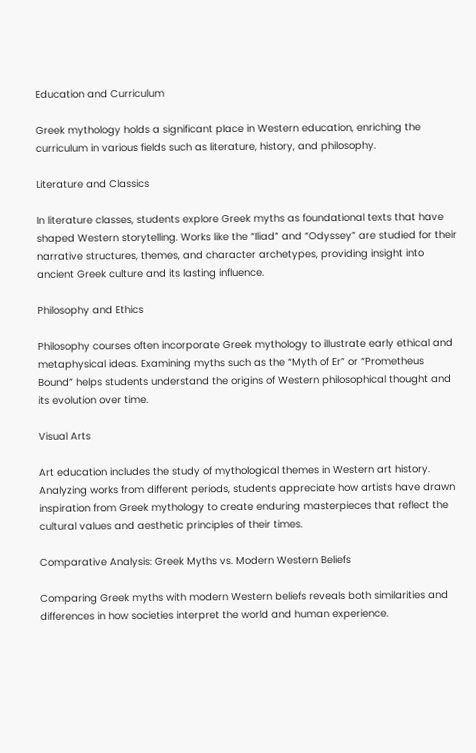Education and Curriculum

Greek mythology holds a significant place in Western education, enriching the curriculum in various fields such as literature, history, and philosophy.

Literature and Classics

In literature classes, students explore Greek myths as foundational texts that have shaped Western storytelling. Works like the “Iliad” and “Odyssey” are studied for their narrative structures, themes, and character archetypes, providing insight into ancient Greek culture and its lasting influence.

Philosophy and Ethics

Philosophy courses often incorporate Greek mythology to illustrate early ethical and metaphysical ideas. Examining myths such as the “Myth of Er” or “Prometheus Bound” helps students understand the origins of Western philosophical thought and its evolution over time.

Visual Arts

Art education includes the study of mythological themes in Western art history. Analyzing works from different periods, students appreciate how artists have drawn inspiration from Greek mythology to create enduring masterpieces that reflect the cultural values and aesthetic principles of their times.

Comparative Analysis: Greek Myths vs. Modern Western Beliefs

Comparing Greek myths with modern Western beliefs reveals both similarities and differences in how societies interpret the world and human experience.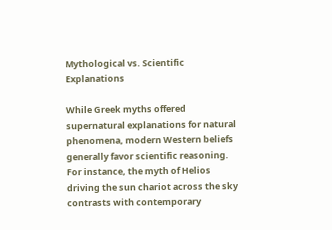Mythological vs. Scientific Explanations

While Greek myths offered supernatural explanations for natural phenomena, modern Western beliefs generally favor scientific reasoning. For instance, the myth of Helios driving the sun chariot across the sky contrasts with contemporary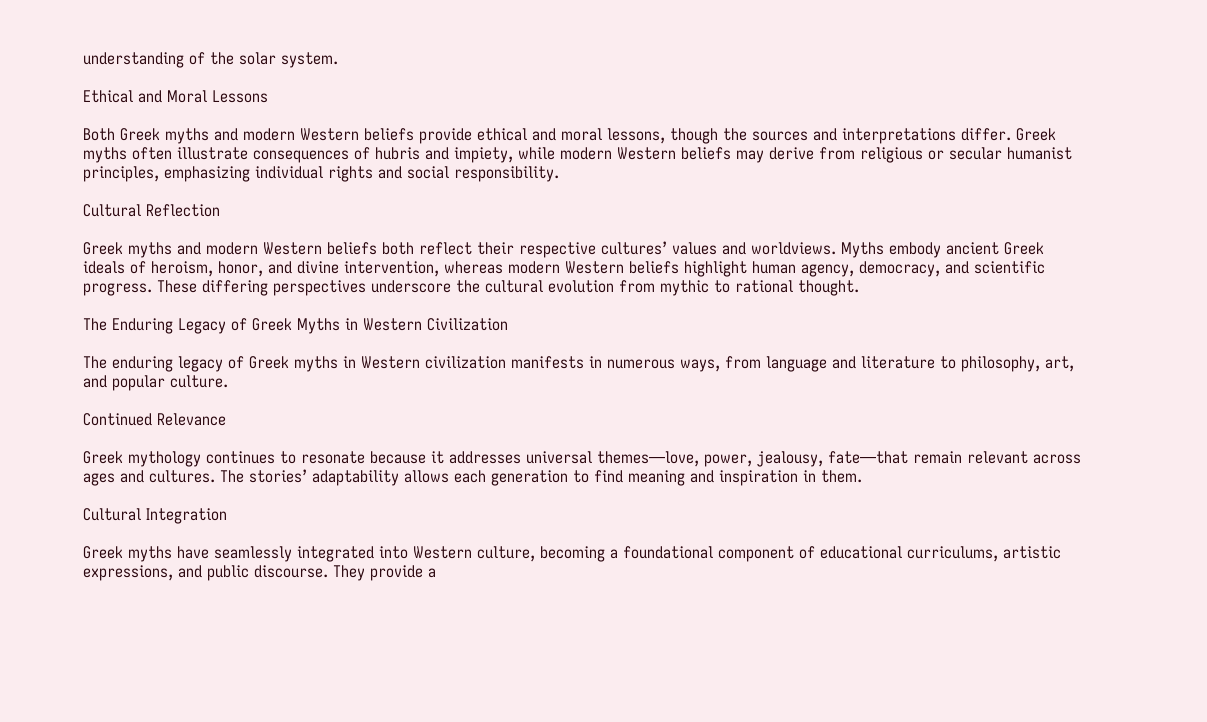understanding of the solar system.

Ethical and Moral Lessons

Both Greek myths and modern Western beliefs provide ethical and moral lessons, though the sources and interpretations differ. Greek myths often illustrate consequences of hubris and impiety, while modern Western beliefs may derive from religious or secular humanist principles, emphasizing individual rights and social responsibility.

Cultural Reflection

Greek myths and modern Western beliefs both reflect their respective cultures’ values and worldviews. Myths embody ancient Greek ideals of heroism, honor, and divine intervention, whereas modern Western beliefs highlight human agency, democracy, and scientific progress. These differing perspectives underscore the cultural evolution from mythic to rational thought.

The Enduring Legacy of Greek Myths in Western Civilization

The enduring legacy of Greek myths in Western civilization manifests in numerous ways, from language and literature to philosophy, art, and popular culture.

Continued Relevance

Greek mythology continues to resonate because it addresses universal themes—love, power, jealousy, fate—that remain relevant across ages and cultures. The stories’ adaptability allows each generation to find meaning and inspiration in them.

Cultural Integration

Greek myths have seamlessly integrated into Western culture, becoming a foundational component of educational curriculums, artistic expressions, and public discourse. They provide a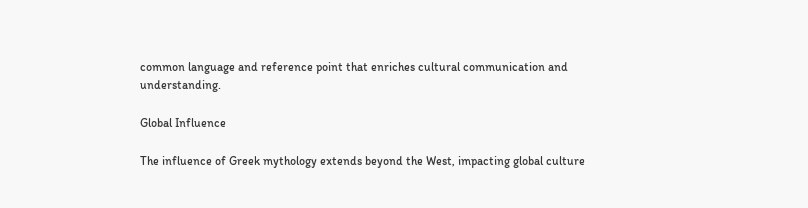common language and reference point that enriches cultural communication and understanding.

Global Influence

The influence of Greek mythology extends beyond the West, impacting global culture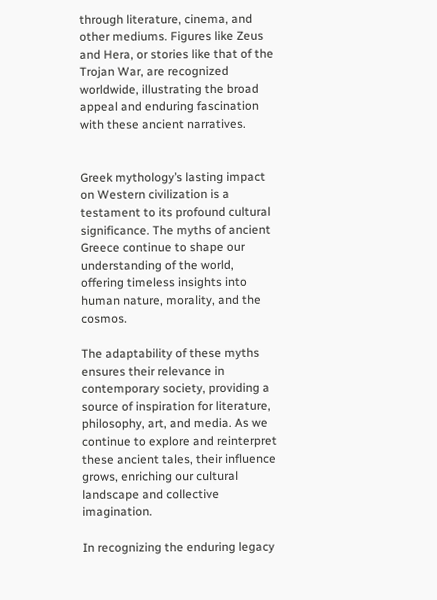through literature, cinema, and other mediums. Figures like Zeus and Hera, or stories like that of the Trojan War, are recognized worldwide, illustrating the broad appeal and enduring fascination with these ancient narratives.


Greek mythology’s lasting impact on Western civilization is a testament to its profound cultural significance. The myths of ancient Greece continue to shape our understanding of the world, offering timeless insights into human nature, morality, and the cosmos.

The adaptability of these myths ensures their relevance in contemporary society, providing a source of inspiration for literature, philosophy, art, and media. As we continue to explore and reinterpret these ancient tales, their influence grows, enriching our cultural landscape and collective imagination.

In recognizing the enduring legacy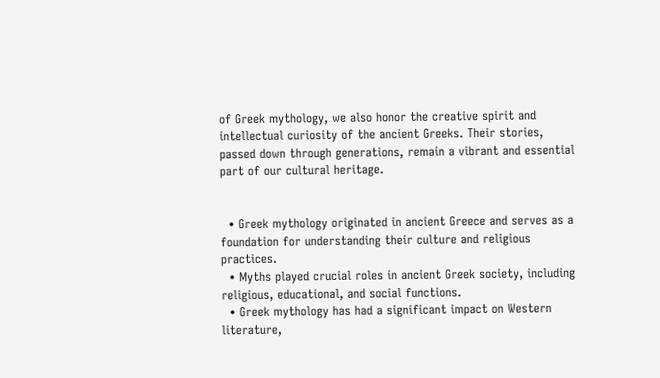of Greek mythology, we also honor the creative spirit and intellectual curiosity of the ancient Greeks. Their stories, passed down through generations, remain a vibrant and essential part of our cultural heritage.


  • Greek mythology originated in ancient Greece and serves as a foundation for understanding their culture and religious practices.
  • Myths played crucial roles in ancient Greek society, including religious, educational, and social functions.
  • Greek mythology has had a significant impact on Western literature,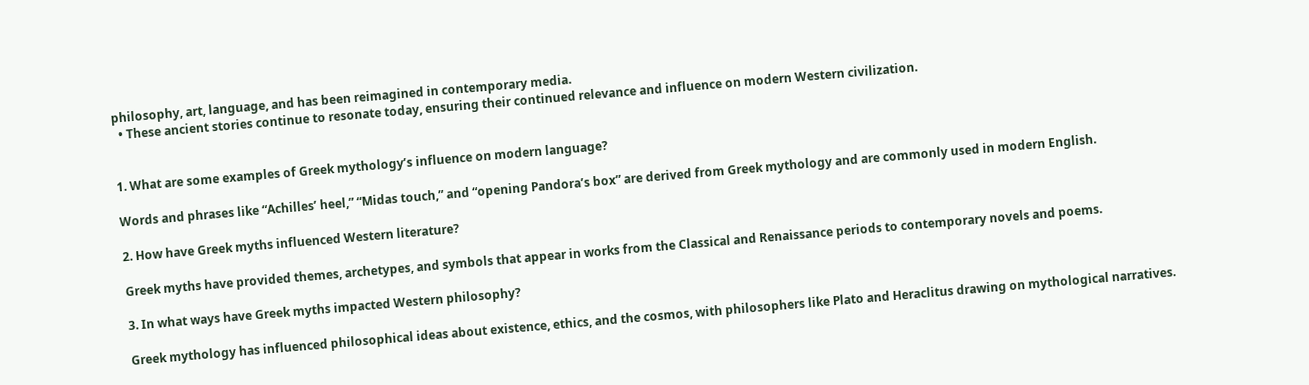philosophy, art, language, and has been reimagined in contemporary media.
  • These ancient stories continue to resonate today, ensuring their continued relevance and influence on modern Western civilization.


1. What are some examples of Greek mythology’s influence on modern language?

Words and phrases like “Achilles’ heel,” “Midas touch,” and “opening Pandora’s box” are derived from Greek mythology and are commonly used in modern English.

2. How have Greek myths influenced Western literature?

Greek myths have provided themes, archetypes, and symbols that appear in works from the Classical and Renaissance periods to contemporary novels and poems.

3. In what ways have Greek myths impacted Western philosophy?

Greek mythology has influenced philosophical ideas about existence, ethics, and the cosmos, with philosophers like Plato and Heraclitus drawing on mythological narratives.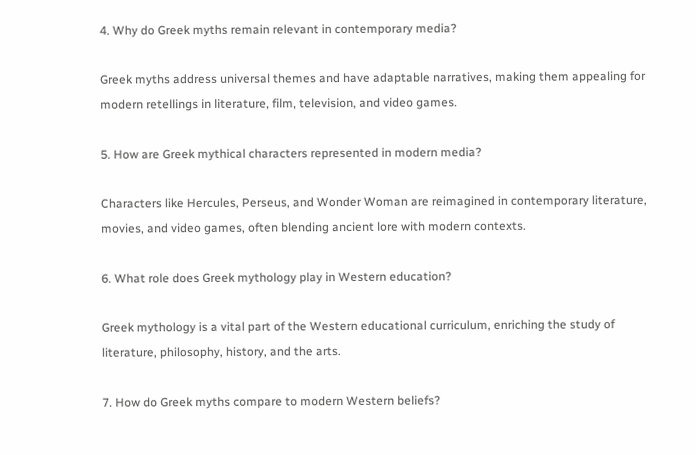4. Why do Greek myths remain relevant in contemporary media?

Greek myths address universal themes and have adaptable narratives, making them appealing for modern retellings in literature, film, television, and video games.

5. How are Greek mythical characters represented in modern media?

Characters like Hercules, Perseus, and Wonder Woman are reimagined in contemporary literature, movies, and video games, often blending ancient lore with modern contexts.

6. What role does Greek mythology play in Western education?

Greek mythology is a vital part of the Western educational curriculum, enriching the study of literature, philosophy, history, and the arts.

7. How do Greek myths compare to modern Western beliefs?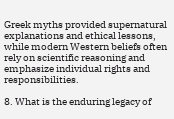Greek myths provided supernatural explanations and ethical lessons, while modern Western beliefs often rely on scientific reasoning and emphasize individual rights and responsibilities.

8. What is the enduring legacy of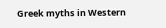Greek myths in Western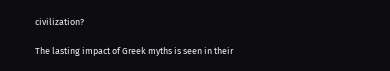civilization?

The lasting impact of Greek myths is seen in their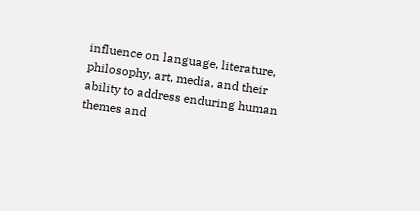influence on language, literature, philosophy, art, media, and their ability to address enduring human themes and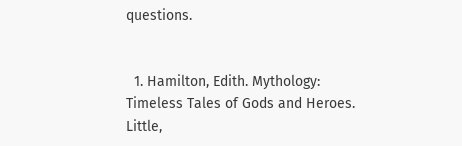questions.


  1. Hamilton, Edith. Mythology: Timeless Tales of Gods and Heroes. Little,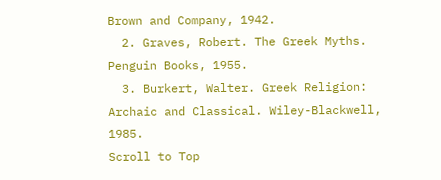Brown and Company, 1942.
  2. Graves, Robert. The Greek Myths. Penguin Books, 1955.
  3. Burkert, Walter. Greek Religion: Archaic and Classical. Wiley-Blackwell, 1985.
Scroll to Top